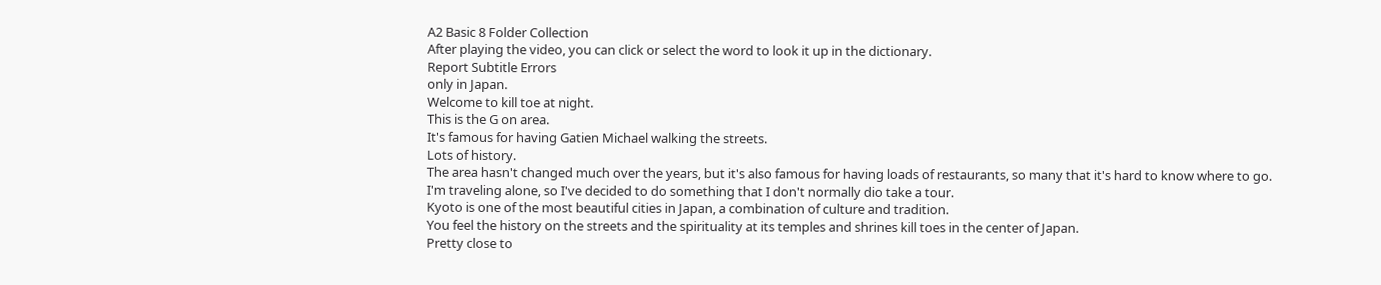A2 Basic 8 Folder Collection
After playing the video, you can click or select the word to look it up in the dictionary.
Report Subtitle Errors
only in Japan.
Welcome to kill toe at night.
This is the G on area.
It's famous for having Gatien Michael walking the streets.
Lots of history.
The area hasn't changed much over the years, but it's also famous for having loads of restaurants, so many that it's hard to know where to go.
I'm traveling alone, so I've decided to do something that I don't normally dio take a tour.
Kyoto is one of the most beautiful cities in Japan, a combination of culture and tradition.
You feel the history on the streets and the spirituality at its temples and shrines kill toes in the center of Japan.
Pretty close to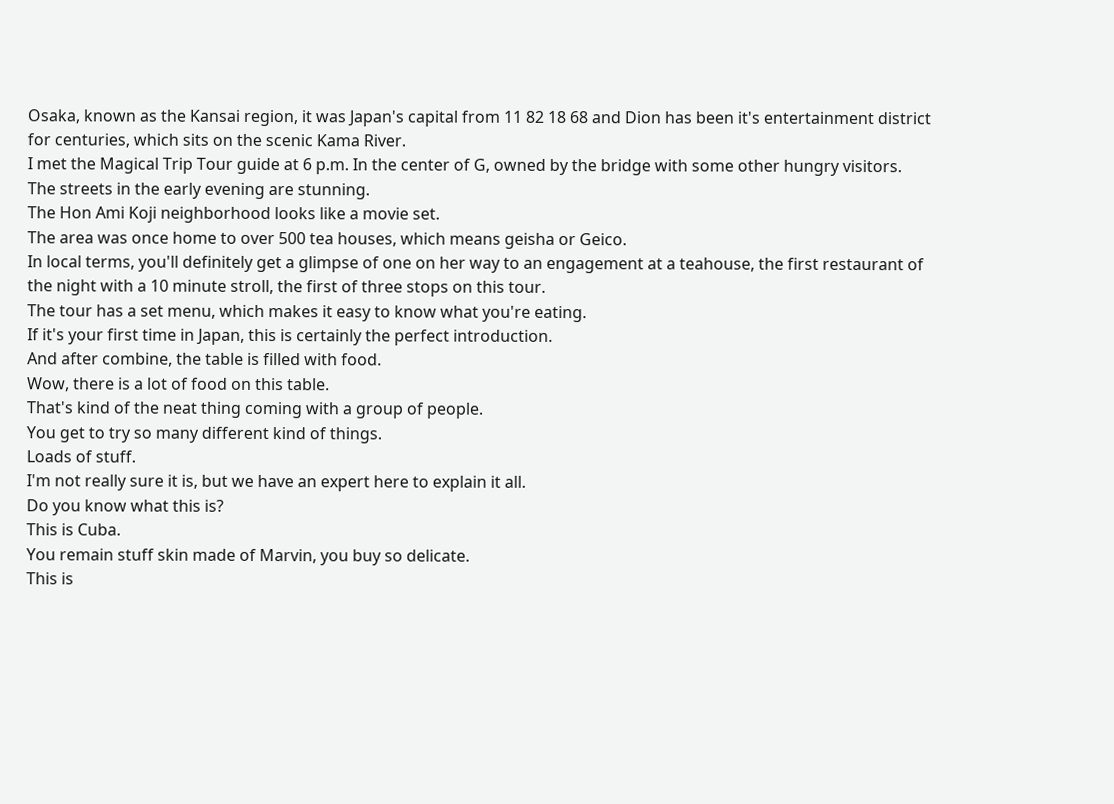Osaka, known as the Kansai region, it was Japan's capital from 11 82 18 68 and Dion has been it's entertainment district for centuries, which sits on the scenic Kama River.
I met the Magical Trip Tour guide at 6 p.m. In the center of G, owned by the bridge with some other hungry visitors.
The streets in the early evening are stunning.
The Hon Ami Koji neighborhood looks like a movie set.
The area was once home to over 500 tea houses, which means geisha or Geico.
In local terms, you'll definitely get a glimpse of one on her way to an engagement at a teahouse, the first restaurant of the night with a 10 minute stroll, the first of three stops on this tour.
The tour has a set menu, which makes it easy to know what you're eating.
If it's your first time in Japan, this is certainly the perfect introduction.
And after combine, the table is filled with food.
Wow, there is a lot of food on this table.
That's kind of the neat thing coming with a group of people.
You get to try so many different kind of things.
Loads of stuff.
I'm not really sure it is, but we have an expert here to explain it all.
Do you know what this is?
This is Cuba.
You remain stuff skin made of Marvin, you buy so delicate.
This is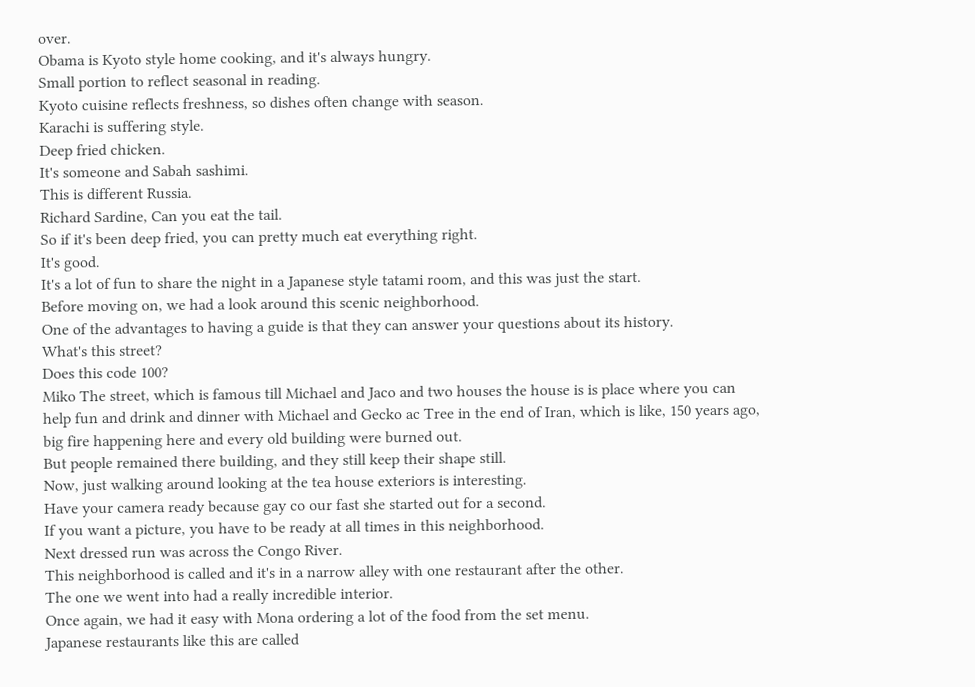over.
Obama is Kyoto style home cooking, and it's always hungry.
Small portion to reflect seasonal in reading.
Kyoto cuisine reflects freshness, so dishes often change with season.
Karachi is suffering style.
Deep fried chicken.
It's someone and Sabah sashimi.
This is different Russia.
Richard Sardine, Can you eat the tail.
So if it's been deep fried, you can pretty much eat everything right.
It's good.
It's a lot of fun to share the night in a Japanese style tatami room, and this was just the start.
Before moving on, we had a look around this scenic neighborhood.
One of the advantages to having a guide is that they can answer your questions about its history.
What's this street?
Does this code 100?
Miko The street, which is famous till Michael and Jaco and two houses the house is is place where you can help fun and drink and dinner with Michael and Gecko ac Tree in the end of Iran, which is like, 150 years ago, big fire happening here and every old building were burned out.
But people remained there building, and they still keep their shape still.
Now, just walking around looking at the tea house exteriors is interesting.
Have your camera ready because gay co our fast she started out for a second.
If you want a picture, you have to be ready at all times in this neighborhood.
Next dressed run was across the Congo River.
This neighborhood is called and it's in a narrow alley with one restaurant after the other.
The one we went into had a really incredible interior.
Once again, we had it easy with Mona ordering a lot of the food from the set menu.
Japanese restaurants like this are called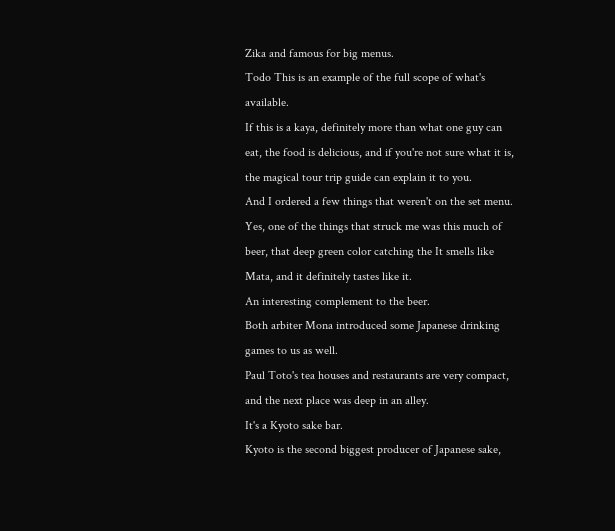Zika and famous for big menus.
Todo This is an example of the full scope of what's available.
If this is a kaya, definitely more than what one guy can eat, the food is delicious, and if you're not sure what it is, the magical tour trip guide can explain it to you.
And I ordered a few things that weren't on the set menu.
Yes, one of the things that struck me was this much of beer, that deep green color catching the It smells like Mata, and it definitely tastes like it.
An interesting complement to the beer.
Both arbiter Mona introduced some Japanese drinking games to us as well.
Paul Toto's tea houses and restaurants are very compact, and the next place was deep in an alley.
It's a Kyoto sake bar.
Kyoto is the second biggest producer of Japanese sake,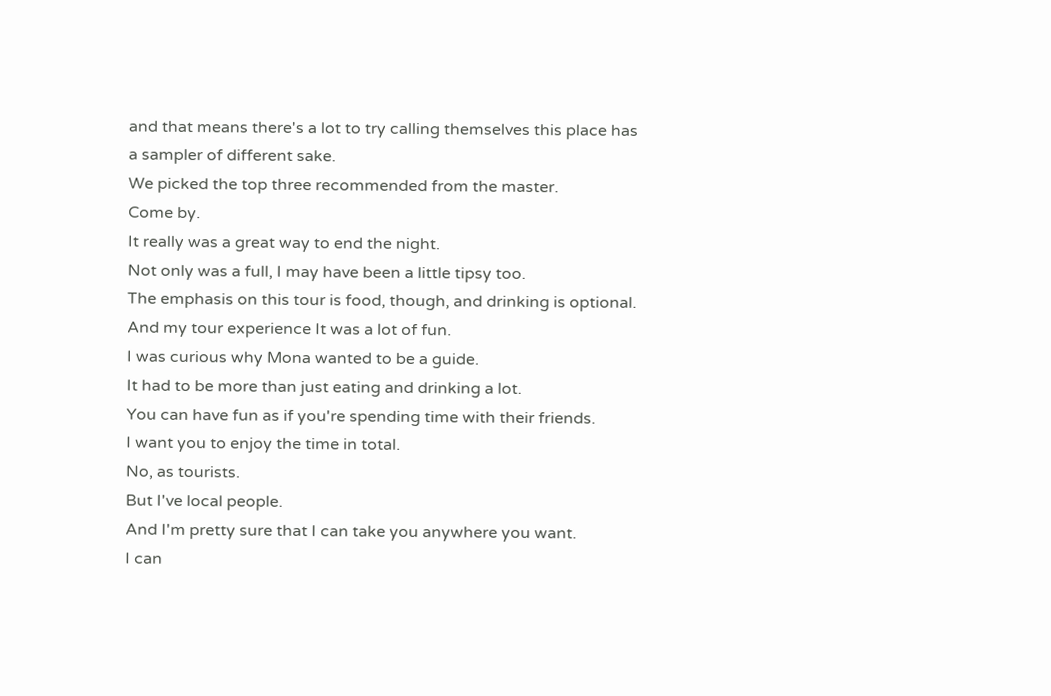and that means there's a lot to try calling themselves this place has a sampler of different sake.
We picked the top three recommended from the master.
Come by.
It really was a great way to end the night.
Not only was a full, I may have been a little tipsy too.
The emphasis on this tour is food, though, and drinking is optional.
And my tour experience It was a lot of fun.
I was curious why Mona wanted to be a guide.
It had to be more than just eating and drinking a lot.
You can have fun as if you're spending time with their friends.
I want you to enjoy the time in total.
No, as tourists.
But I've local people.
And I'm pretty sure that I can take you anywhere you want.
I can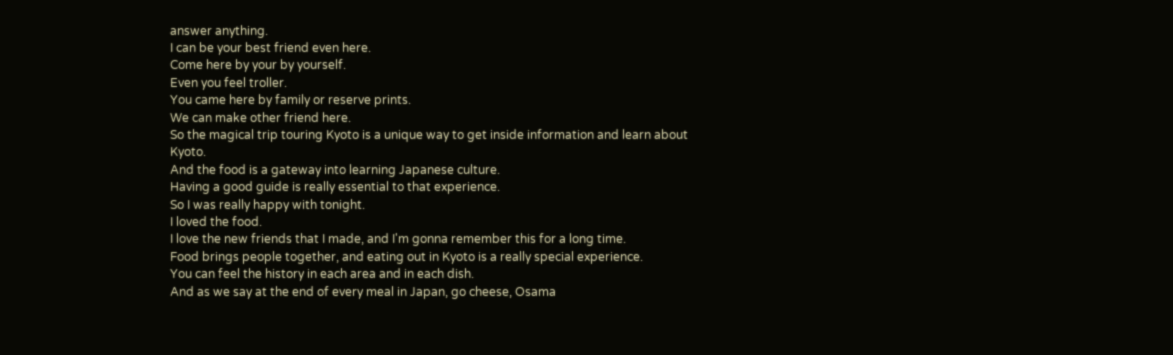answer anything.
I can be your best friend even here.
Come here by your by yourself.
Even you feel troller.
You came here by family or reserve prints.
We can make other friend here.
So the magical trip touring Kyoto is a unique way to get inside information and learn about Kyoto.
And the food is a gateway into learning Japanese culture.
Having a good guide is really essential to that experience.
So I was really happy with tonight.
I loved the food.
I love the new friends that I made, and I'm gonna remember this for a long time.
Food brings people together, and eating out in Kyoto is a really special experience.
You can feel the history in each area and in each dish.
And as we say at the end of every meal in Japan, go cheese, Osama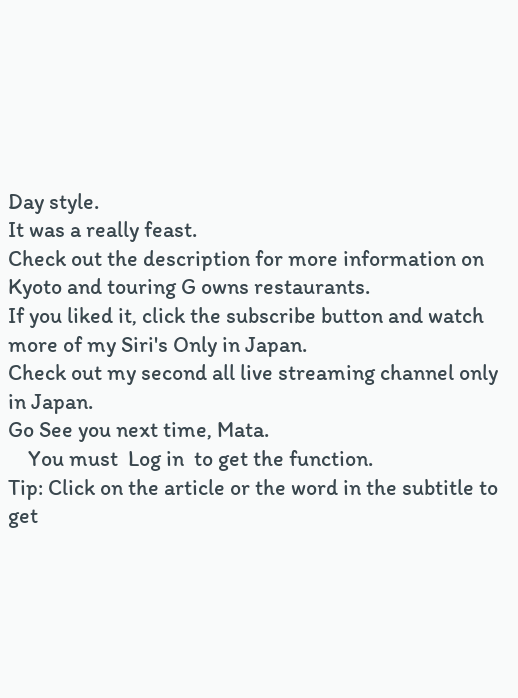Day style.
It was a really feast.
Check out the description for more information on Kyoto and touring G owns restaurants.
If you liked it, click the subscribe button and watch more of my Siri's Only in Japan.
Check out my second all live streaming channel only in Japan.
Go See you next time, Mata.
    You must  Log in  to get the function.
Tip: Click on the article or the word in the subtitle to get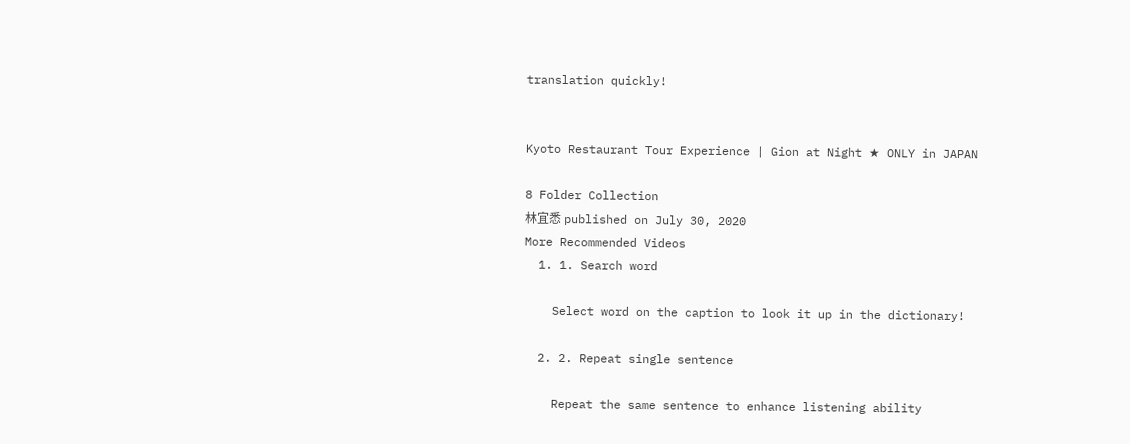translation quickly!


Kyoto Restaurant Tour Experience | Gion at Night ★ ONLY in JAPAN

8 Folder Collection
林宜悉 published on July 30, 2020
More Recommended Videos
  1. 1. Search word

    Select word on the caption to look it up in the dictionary!

  2. 2. Repeat single sentence

    Repeat the same sentence to enhance listening ability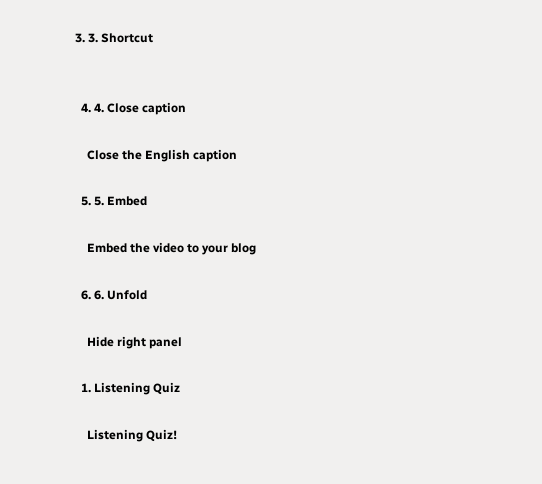3. 3. Shortcut


  4. 4. Close caption

    Close the English caption

  5. 5. Embed

    Embed the video to your blog

  6. 6. Unfold

    Hide right panel

  1. Listening Quiz

    Listening Quiz!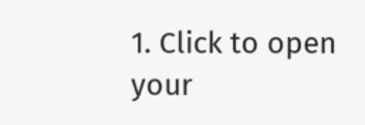1. Click to open your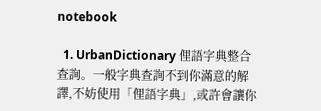notebook

  1. UrbanDictionary 俚語字典整合查詢。一般字典查詢不到你滿意的解譯,不妨使用「俚語字典」,或許會讓你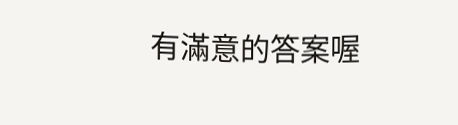有滿意的答案喔